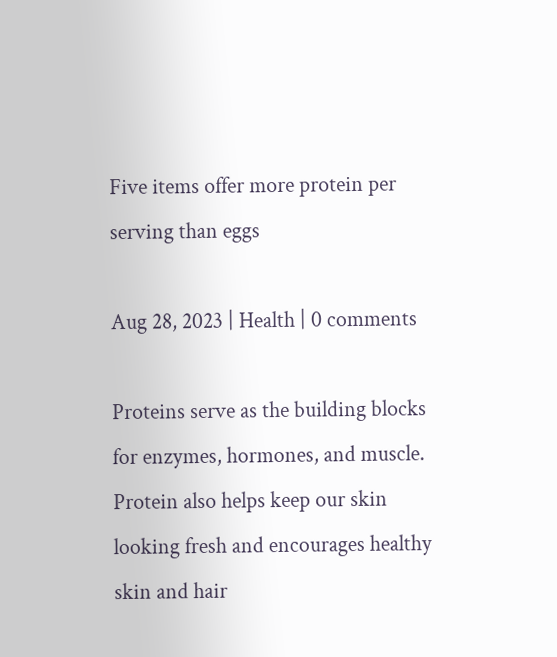Five items offer more protein per serving than eggs

Aug 28, 2023 | Health | 0 comments

Proteins serve as the building blocks for enzymes, hormones, and muscle. Protein also helps keep our skin looking fresh and encourages healthy skin and hair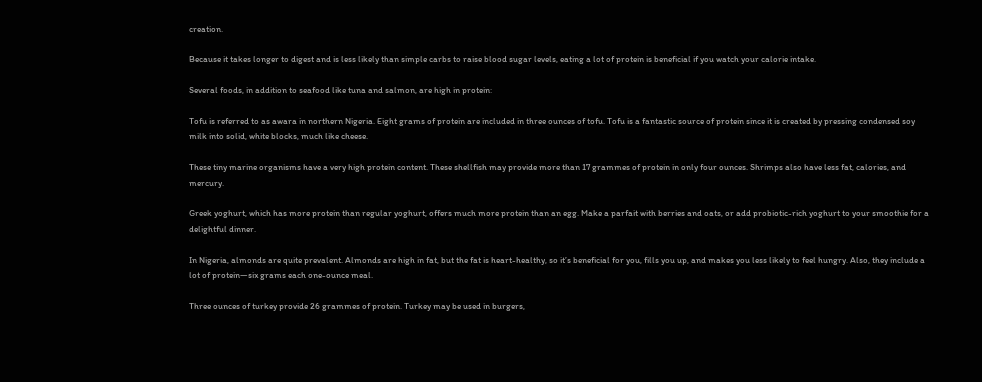creation.

Because it takes longer to digest and is less likely than simple carbs to raise blood sugar levels, eating a lot of protein is beneficial if you watch your calorie intake.

Several foods, in addition to seafood like tuna and salmon, are high in protein:

Tofu is referred to as awara in northern Nigeria. Eight grams of protein are included in three ounces of tofu. Tofu is a fantastic source of protein since it is created by pressing condensed soy milk into solid, white blocks, much like cheese.

These tiny marine organisms have a very high protein content. These shellfish may provide more than 17 grammes of protein in only four ounces. Shrimps also have less fat, calories, and mercury.

Greek yoghurt, which has more protein than regular yoghurt, offers much more protein than an egg. Make a parfait with berries and oats, or add probiotic-rich yoghurt to your smoothie for a delightful dinner.

In Nigeria, almonds are quite prevalent. Almonds are high in fat, but the fat is heart-healthy, so it’s beneficial for you, fills you up, and makes you less likely to feel hungry. Also, they include a lot of protein—six grams each one-ounce meal.

Three ounces of turkey provide 26 grammes of protein. Turkey may be used in burgers,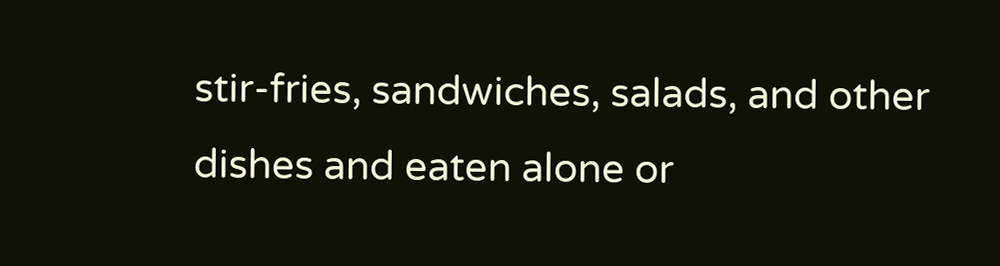stir-fries, sandwiches, salads, and other dishes and eaten alone or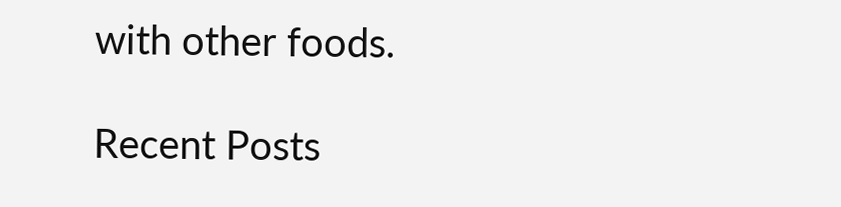with other foods.

Recent Posts